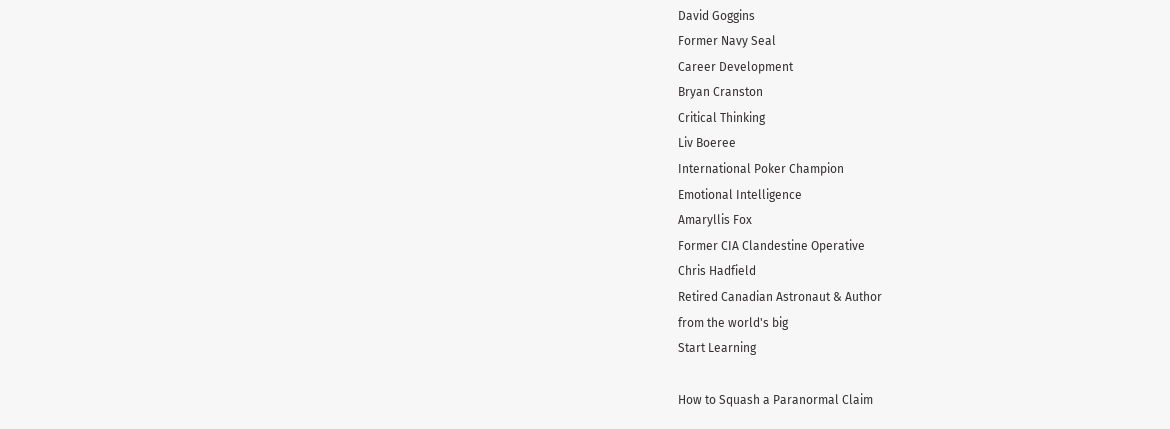David Goggins
Former Navy Seal
Career Development
Bryan Cranston
Critical Thinking
Liv Boeree
International Poker Champion
Emotional Intelligence
Amaryllis Fox
Former CIA Clandestine Operative
Chris Hadfield
Retired Canadian Astronaut & Author
from the world's big
Start Learning

How to Squash a Paranormal Claim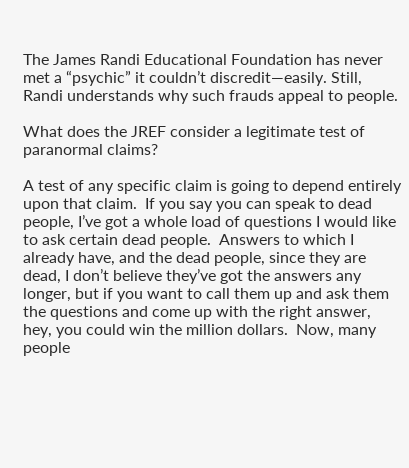The James Randi Educational Foundation has never met a “psychic” it couldn’t discredit—easily. Still, Randi understands why such frauds appeal to people.

What does the JREF consider a legitimate test of paranormal claims?

A test of any specific claim is going to depend entirely upon that claim.  If you say you can speak to dead people, I’ve got a whole load of questions I would like to ask certain dead people.  Answers to which I already have, and the dead people, since they are dead, I don’t believe they’ve got the answers any longer, but if you want to call them up and ask them the questions and come up with the right answer, hey, you could win the million dollars.  Now, many people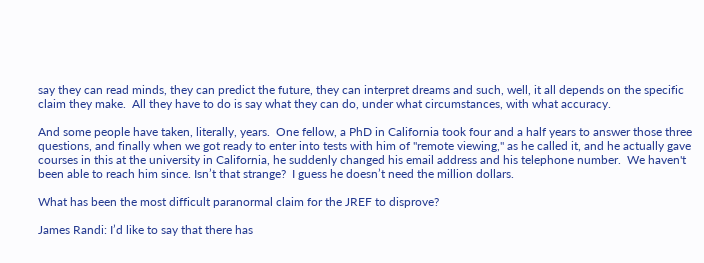say they can read minds, they can predict the future, they can interpret dreams and such, well, it all depends on the specific claim they make.  All they have to do is say what they can do, under what circumstances, with what accuracy.

And some people have taken, literally, years.  One fellow, a PhD in California took four and a half years to answer those three questions, and finally when we got ready to enter into tests with him of "remote viewing," as he called it, and he actually gave courses in this at the university in California, he suddenly changed his email address and his telephone number.  We haven't been able to reach him since. Isn’t that strange?  I guess he doesn’t need the million dollars.

What has been the most difficult paranormal claim for the JREF to disprove?

James Randi: I’d like to say that there has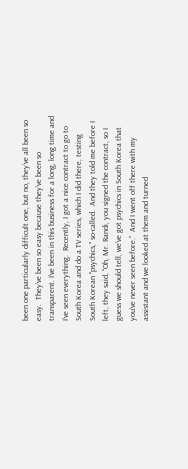been one particularly difficult one, but no, they’ve all been so easy.  They’ve been so easy because they’ve been so transparent. I’ve been in this business for a long, long time and I’ve seen everything.  Recently, I got a nice contract to go to South Korea and do a TV series, which I did there, testing South Korean "psychics," so-called.  And they told me before I left, they said, “Oh, Mr. Randi, you signed the contract, so I guess we should tell, we’ve got psychics in South Korea that you’ve never seen before.”  And I went off there with my assistant and we looked at them and turned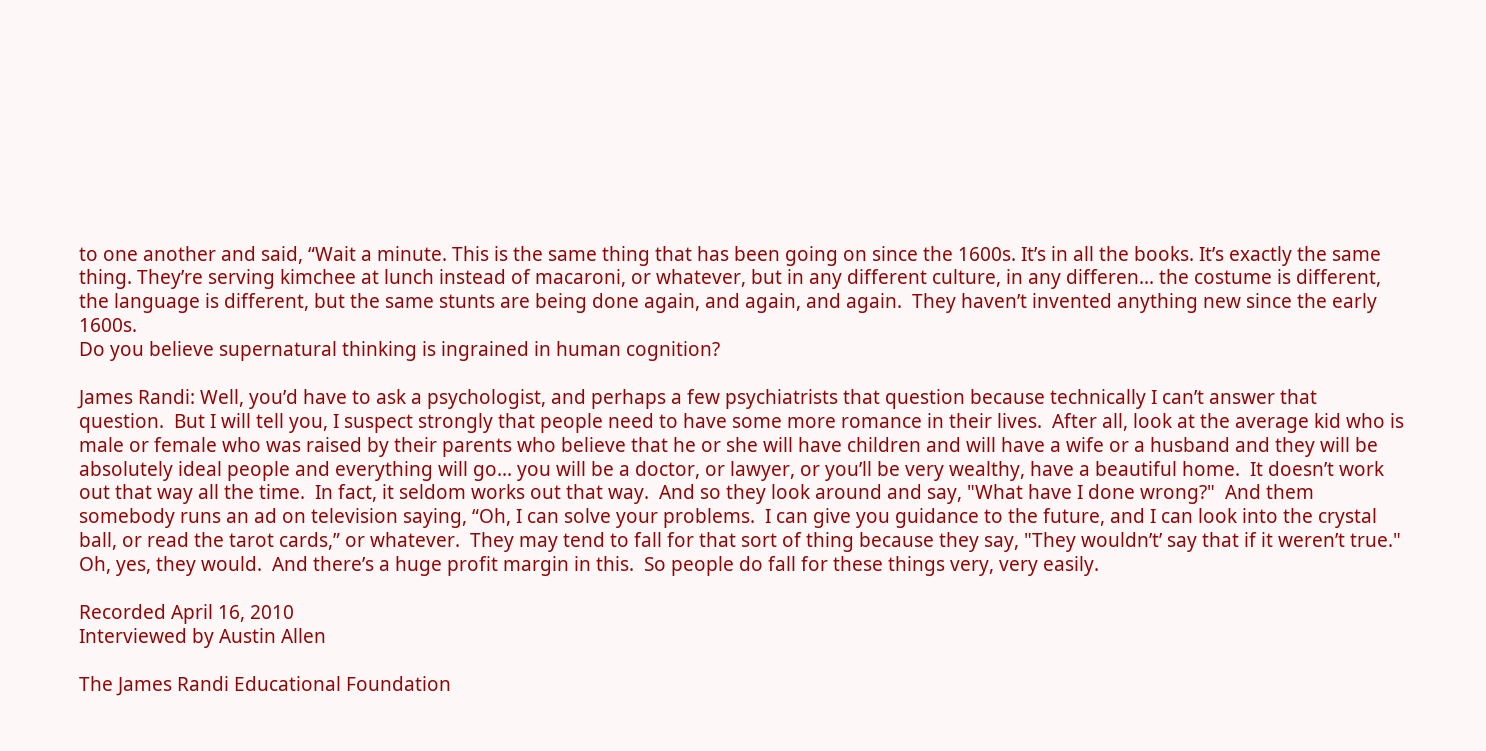to one another and said, “Wait a minute. This is the same thing that has been going on since the 1600s. It’s in all the books. It’s exactly the same thing. They’re serving kimchee at lunch instead of macaroni, or whatever, but in any different culture, in any differen... the costume is different, the language is different, but the same stunts are being done again, and again, and again.  They haven’t invented anything new since the early 1600s.
Do you believe supernatural thinking is ingrained in human cognition?

James Randi: Well, you’d have to ask a psychologist, and perhaps a few psychiatrists that question because technically I can’t answer that question.  But I will tell you, I suspect strongly that people need to have some more romance in their lives.  After all, look at the average kid who is male or female who was raised by their parents who believe that he or she will have children and will have a wife or a husband and they will be absolutely ideal people and everything will go... you will be a doctor, or lawyer, or you’ll be very wealthy, have a beautiful home.  It doesn’t work out that way all the time.  In fact, it seldom works out that way.  And so they look around and say, "What have I done wrong?"  And them somebody runs an ad on television saying, “Oh, I can solve your problems.  I can give you guidance to the future, and I can look into the crystal ball, or read the tarot cards,” or whatever.  They may tend to fall for that sort of thing because they say, "They wouldn’t’ say that if it weren’t true."  Oh, yes, they would.  And there’s a huge profit margin in this.  So people do fall for these things very, very easily.

Recorded April 16, 2010
Interviewed by Austin Allen

The James Randi Educational Foundation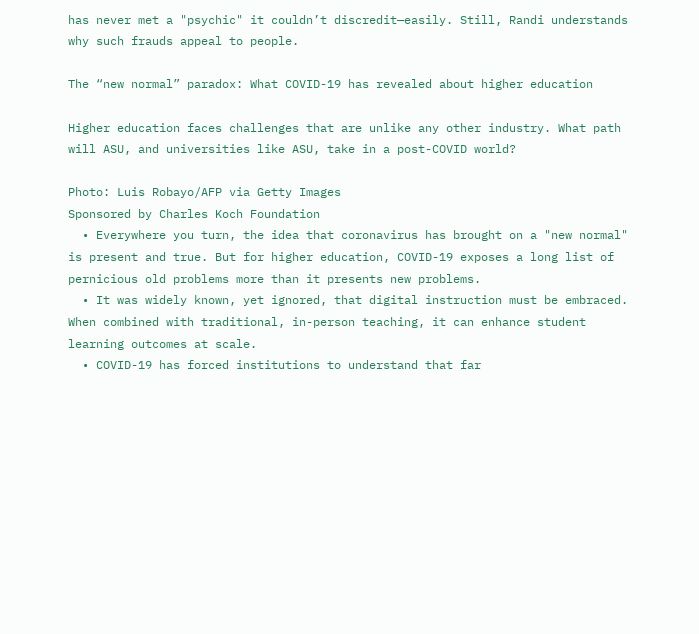has never met a "psychic" it couldn’t discredit—easily. Still, Randi understands why such frauds appeal to people.

The “new normal” paradox: What COVID-19 has revealed about higher education

Higher education faces challenges that are unlike any other industry. What path will ASU, and universities like ASU, take in a post-COVID world?

Photo: Luis Robayo/AFP via Getty Images
Sponsored by Charles Koch Foundation
  • Everywhere you turn, the idea that coronavirus has brought on a "new normal" is present and true. But for higher education, COVID-19 exposes a long list of pernicious old problems more than it presents new problems.
  • It was widely known, yet ignored, that digital instruction must be embraced. When combined with traditional, in-person teaching, it can enhance student learning outcomes at scale.
  • COVID-19 has forced institutions to understand that far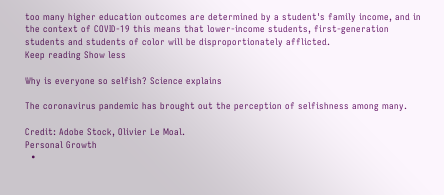too many higher education outcomes are determined by a student's family income, and in the context of COVID-19 this means that lower-income students, first-generation students and students of color will be disproportionately afflicted.
Keep reading Show less

Why is everyone so selfish? Science explains

The coronavirus pandemic has brought out the perception of selfishness among many.

Credit: Adobe Stock, Olivier Le Moal.
Personal Growth
  •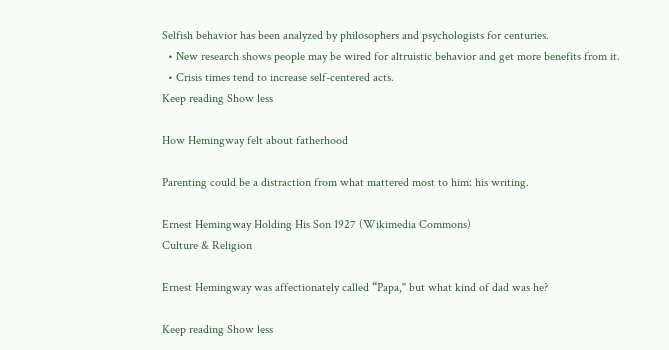Selfish behavior has been analyzed by philosophers and psychologists for centuries.
  • New research shows people may be wired for altruistic behavior and get more benefits from it.
  • Crisis times tend to increase self-centered acts.
Keep reading Show less

How Hemingway felt about fatherhood

Parenting could be a distraction from what mattered most to him: his writing.

Ernest Hemingway Holding His Son 1927 (Wikimedia Commons)
Culture & Religion

Ernest Hemingway was affectionately called “Papa," but what kind of dad was he?

Keep reading Show less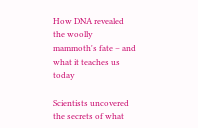How DNA revealed the woolly mammoth's fate – and what it teaches us today

Scientists uncovered the secrets of what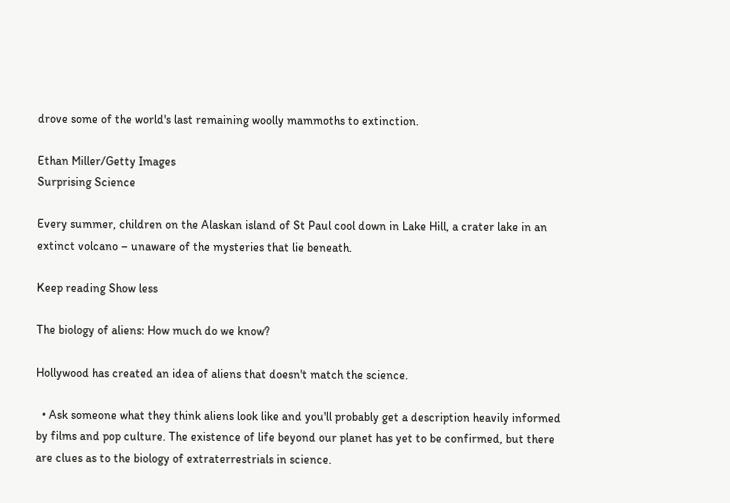drove some of the world's last remaining woolly mammoths to extinction.

Ethan Miller/Getty Images
Surprising Science

Every summer, children on the Alaskan island of St Paul cool down in Lake Hill, a crater lake in an extinct volcano – unaware of the mysteries that lie beneath.

Keep reading Show less

The biology of aliens: How much do we know?

Hollywood has created an idea of aliens that doesn't match the science.

  • Ask someone what they think aliens look like and you'll probably get a description heavily informed by films and pop culture. The existence of life beyond our planet has yet to be confirmed, but there are clues as to the biology of extraterrestrials in science.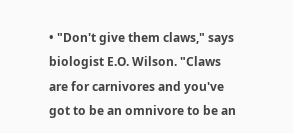• "Don't give them claws," says biologist E.O. Wilson. "Claws are for carnivores and you've got to be an omnivore to be an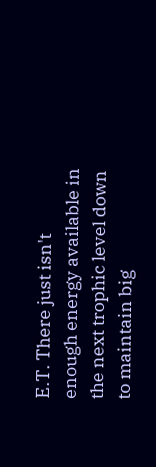E.T. There just isn't enough energy available in the next trophic level down to maintain big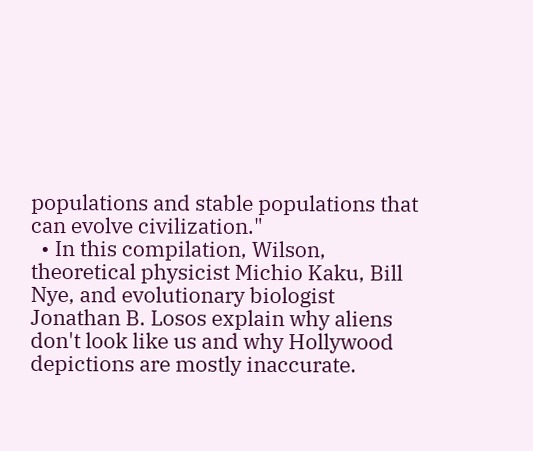populations and stable populations that can evolve civilization."
  • In this compilation, Wilson, theoretical physicist Michio Kaku, Bill Nye, and evolutionary biologist Jonathan B. Losos explain why aliens don't look like us and why Hollywood depictions are mostly inaccurate.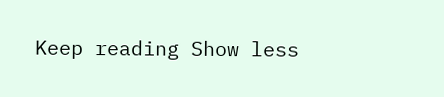Keep reading Show less